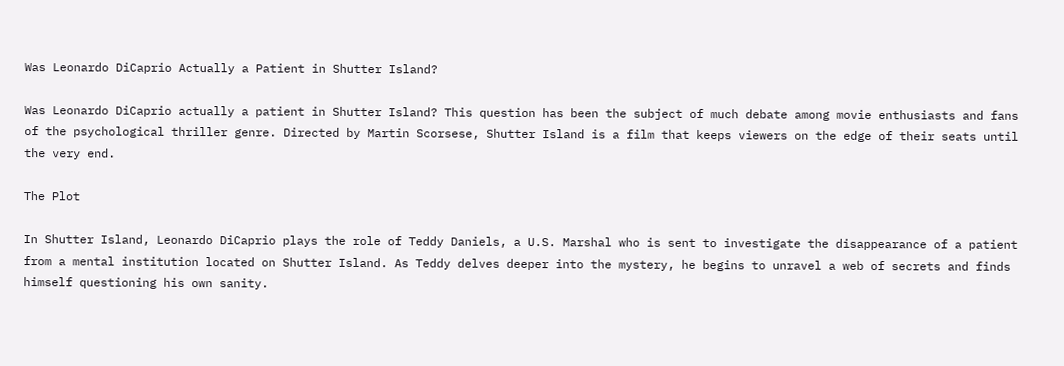Was Leonardo DiCaprio Actually a Patient in Shutter Island?

Was Leonardo DiCaprio actually a patient in Shutter Island? This question has been the subject of much debate among movie enthusiasts and fans of the psychological thriller genre. Directed by Martin Scorsese, Shutter Island is a film that keeps viewers on the edge of their seats until the very end.

The Plot

In Shutter Island, Leonardo DiCaprio plays the role of Teddy Daniels, a U.S. Marshal who is sent to investigate the disappearance of a patient from a mental institution located on Shutter Island. As Teddy delves deeper into the mystery, he begins to unravel a web of secrets and finds himself questioning his own sanity.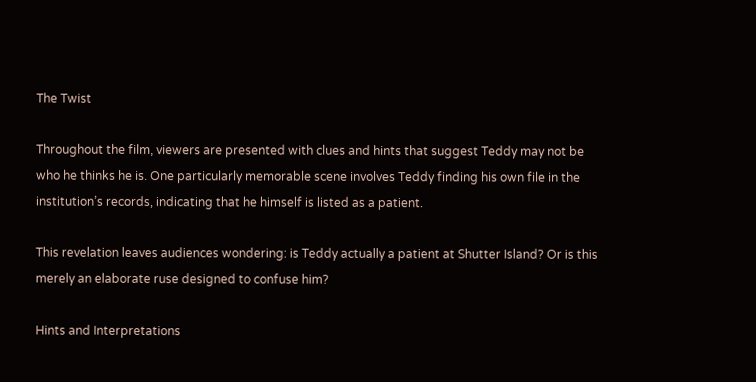The Twist

Throughout the film, viewers are presented with clues and hints that suggest Teddy may not be who he thinks he is. One particularly memorable scene involves Teddy finding his own file in the institution’s records, indicating that he himself is listed as a patient.

This revelation leaves audiences wondering: is Teddy actually a patient at Shutter Island? Or is this merely an elaborate ruse designed to confuse him?

Hints and Interpretations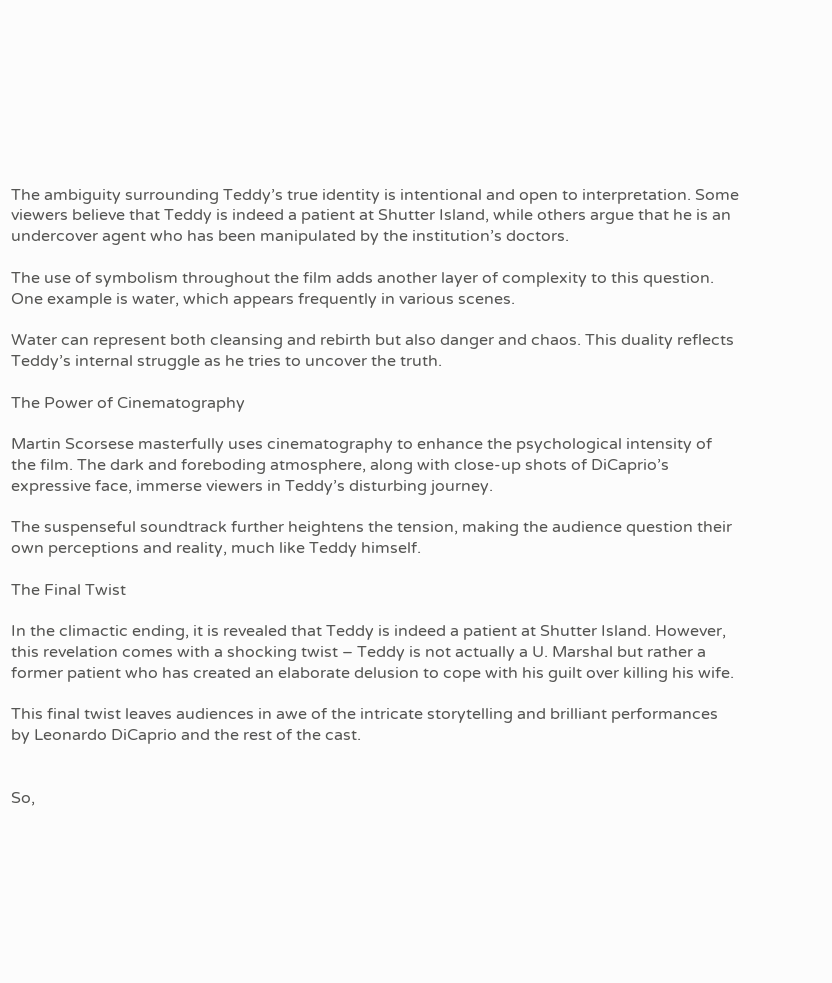The ambiguity surrounding Teddy’s true identity is intentional and open to interpretation. Some viewers believe that Teddy is indeed a patient at Shutter Island, while others argue that he is an undercover agent who has been manipulated by the institution’s doctors.

The use of symbolism throughout the film adds another layer of complexity to this question. One example is water, which appears frequently in various scenes.

Water can represent both cleansing and rebirth but also danger and chaos. This duality reflects Teddy’s internal struggle as he tries to uncover the truth.

The Power of Cinematography

Martin Scorsese masterfully uses cinematography to enhance the psychological intensity of the film. The dark and foreboding atmosphere, along with close-up shots of DiCaprio’s expressive face, immerse viewers in Teddy’s disturbing journey.

The suspenseful soundtrack further heightens the tension, making the audience question their own perceptions and reality, much like Teddy himself.

The Final Twist

In the climactic ending, it is revealed that Teddy is indeed a patient at Shutter Island. However, this revelation comes with a shocking twist – Teddy is not actually a U. Marshal but rather a former patient who has created an elaborate delusion to cope with his guilt over killing his wife.

This final twist leaves audiences in awe of the intricate storytelling and brilliant performances by Leonardo DiCaprio and the rest of the cast.


So,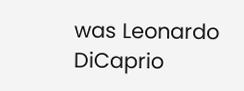was Leonardo DiCaprio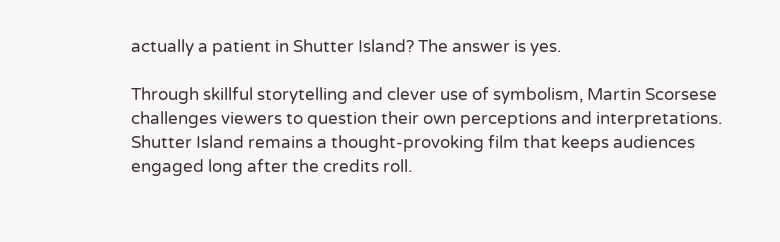actually a patient in Shutter Island? The answer is yes.

Through skillful storytelling and clever use of symbolism, Martin Scorsese challenges viewers to question their own perceptions and interpretations. Shutter Island remains a thought-provoking film that keeps audiences engaged long after the credits roll.